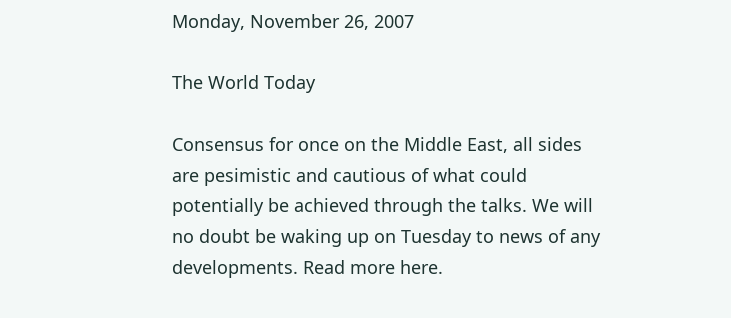Monday, November 26, 2007

The World Today

Consensus for once on the Middle East, all sides are pesimistic and cautious of what could potentially be achieved through the talks. We will no doubt be waking up on Tuesday to news of any developments. Read more here.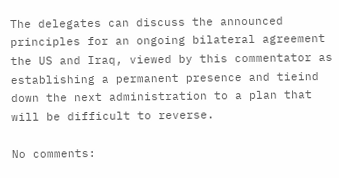The delegates can discuss the announced principles for an ongoing bilateral agreement the US and Iraq, viewed by this commentator as establishing a permanent presence and tieind down the next administration to a plan that will be difficult to reverse.

No comments: